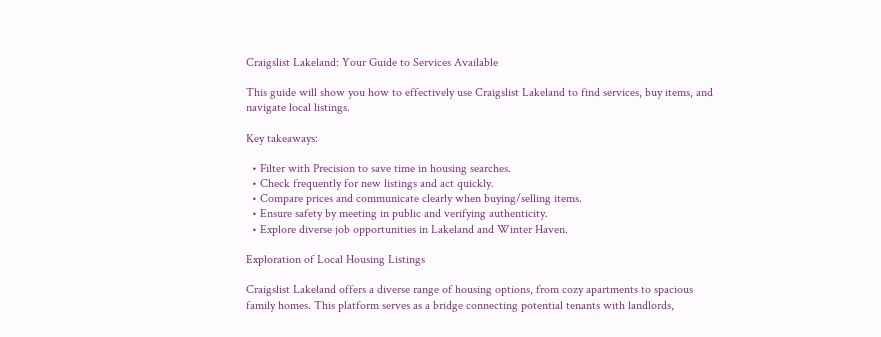Craigslist Lakeland: Your Guide to Services Available

This guide will show you how to effectively use Craigslist Lakeland to find services, buy items, and navigate local listings.

Key takeaways:

  • Filter with Precision to save time in housing searches.
  • Check frequently for new listings and act quickly.
  • Compare prices and communicate clearly when buying/selling items.
  • Ensure safety by meeting in public and verifying authenticity.
  • Explore diverse job opportunities in Lakeland and Winter Haven.

Exploration of Local Housing Listings

Craigslist Lakeland offers a diverse range of housing options, from cozy apartments to spacious family homes. This platform serves as a bridge connecting potential tenants with landlords,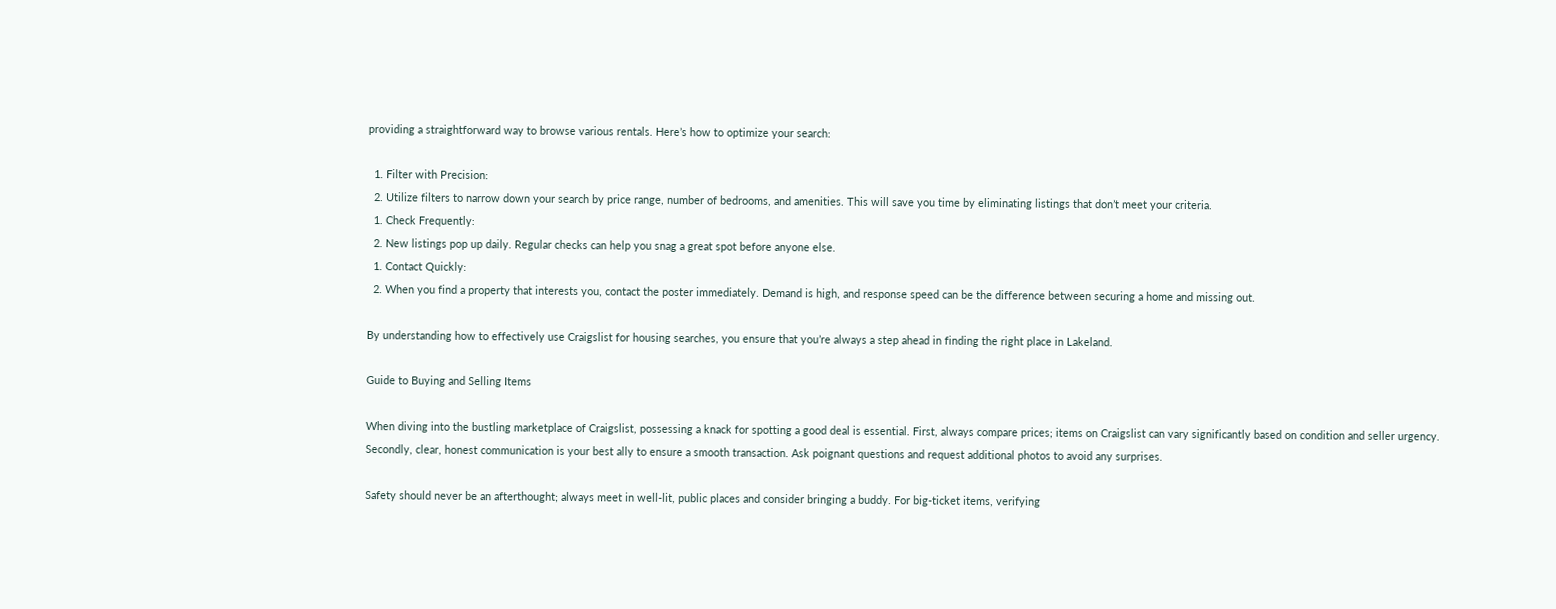providing a straightforward way to browse various rentals. Here’s how to optimize your search:

  1. Filter with Precision:
  2. Utilize filters to narrow down your search by price range, number of bedrooms, and amenities. This will save you time by eliminating listings that don’t meet your criteria.
  1. Check Frequently:
  2. New listings pop up daily. Regular checks can help you snag a great spot before anyone else.
  1. Contact Quickly:
  2. When you find a property that interests you, contact the poster immediately. Demand is high, and response speed can be the difference between securing a home and missing out.

By understanding how to effectively use Craigslist for housing searches, you ensure that you’re always a step ahead in finding the right place in Lakeland.

Guide to Buying and Selling Items

When diving into the bustling marketplace of Craigslist, possessing a knack for spotting a good deal is essential. First, always compare prices; items on Craigslist can vary significantly based on condition and seller urgency. Secondly, clear, honest communication is your best ally to ensure a smooth transaction. Ask poignant questions and request additional photos to avoid any surprises.

Safety should never be an afterthought; always meet in well-lit, public places and consider bringing a buddy. For big-ticket items, verifying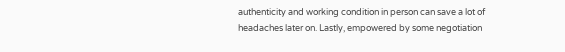authenticity and working condition in person can save a lot of headaches later on. Lastly, empowered by some negotiation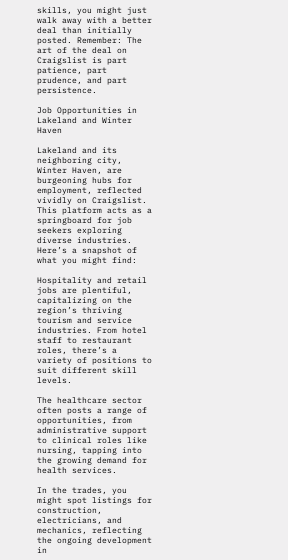skills, you might just walk away with a better deal than initially posted. Remember: The art of the deal on Craigslist is part patience, part prudence, and part persistence.

Job Opportunities in Lakeland and Winter Haven

Lakeland and its neighboring city, Winter Haven, are burgeoning hubs for employment, reflected vividly on Craigslist. This platform acts as a springboard for job seekers exploring diverse industries. Here’s a snapshot of what you might find:

Hospitality and retail jobs are plentiful, capitalizing on the region’s thriving tourism and service industries. From hotel staff to restaurant roles, there’s a variety of positions to suit different skill levels.

The healthcare sector often posts a range of opportunities, from administrative support to clinical roles like nursing, tapping into the growing demand for health services.

In the trades, you might spot listings for construction, electricians, and mechanics, reflecting the ongoing development in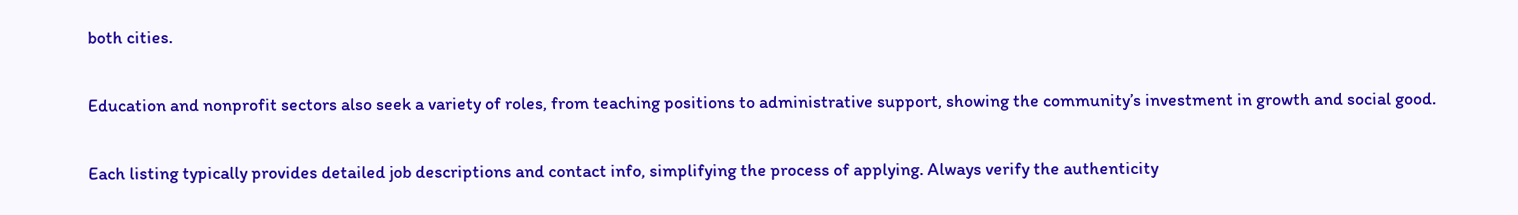both cities.

Education and nonprofit sectors also seek a variety of roles, from teaching positions to administrative support, showing the community’s investment in growth and social good.

Each listing typically provides detailed job descriptions and contact info, simplifying the process of applying. Always verify the authenticity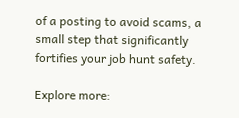of a posting to avoid scams, a small step that significantly fortifies your job hunt safety.

Explore more: